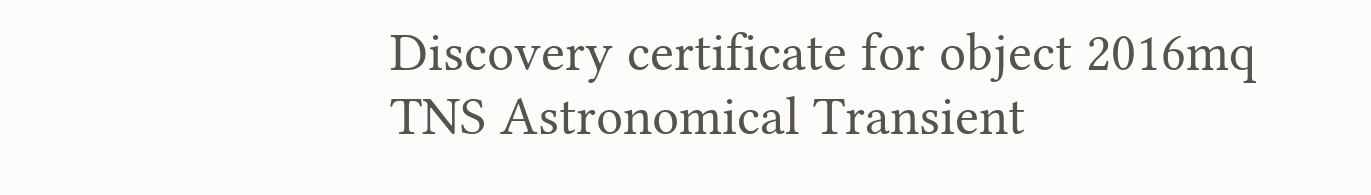Discovery certificate for object 2016mq
TNS Astronomical Transient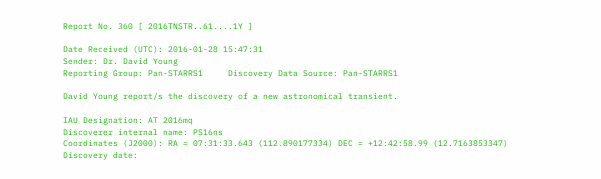Report No. 360 [ 2016TNSTR..61....1Y ]

Date Received (UTC): 2016-01-28 15:47:31
Sender: Dr. David Young
Reporting Group: Pan-STARRS1     Discovery Data Source: Pan-STARRS1

David Young report/s the discovery of a new astronomical transient.

IAU Designation: AT 2016mq
Discoverer internal name: PS16ns
Coordinates (J2000): RA = 07:31:33.643 (112.890177334) DEC = +12:42:58.99 (12.7163853347)
Discovery date: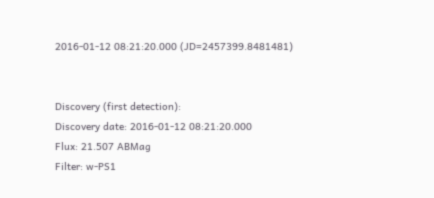2016-01-12 08:21:20.000 (JD=2457399.8481481)


Discovery (first detection):
Discovery date: 2016-01-12 08:21:20.000
Flux: 21.507 ABMag
Filter: w-PS1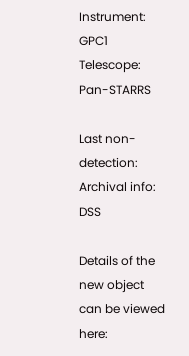Instrument: GPC1
Telescope: Pan-STARRS

Last non-detection:
Archival info: DSS

Details of the new object can be viewed here: